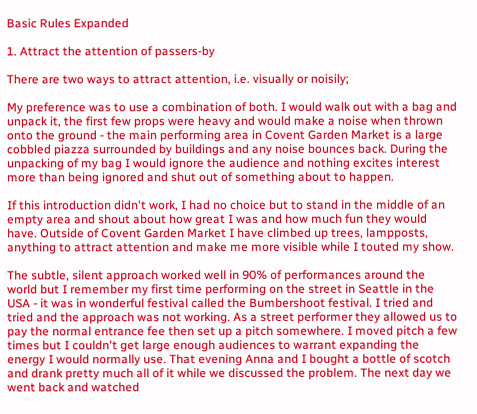Basic Rules Expanded

1. Attract the attention of passers-by

There are two ways to attract attention, i.e. visually or noisily;

My preference was to use a combination of both. I would walk out with a bag and unpack it, the first few props were heavy and would make a noise when thrown onto the ground - the main performing area in Covent Garden Market is a large cobbled piazza surrounded by buildings and any noise bounces back. During the unpacking of my bag I would ignore the audience and nothing excites interest more than being ignored and shut out of something about to happen.

If this introduction didn't work, I had no choice but to stand in the middle of an empty area and shout about how great I was and how much fun they would have. Outside of Covent Garden Market I have climbed up trees, lampposts, anything to attract attention and make me more visible while I touted my show.

The subtle, silent approach worked well in 90% of performances around the world but I remember my first time performing on the street in Seattle in the USA - it was in wonderful festival called the Bumbershoot festival. I tried and tried and the approach was not working. As a street performer they allowed us to pay the normal entrance fee then set up a pitch somewhere. I moved pitch a few times but I couldn't get large enough audiences to warrant expanding the energy I would normally use. That evening Anna and I bought a bottle of scotch and drank pretty much all of it while we discussed the problem. The next day we went back and watched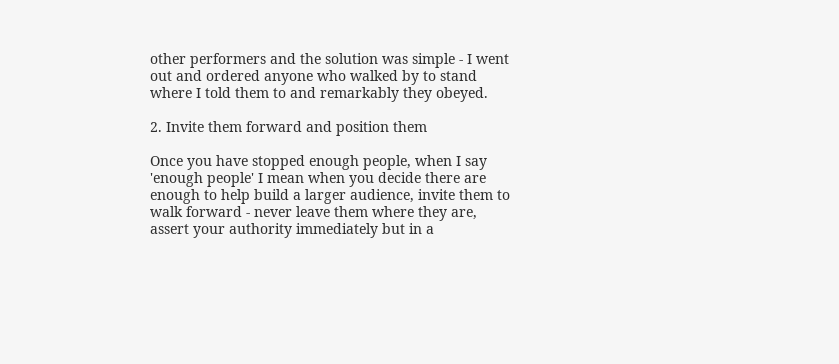other performers and the solution was simple - I went out and ordered anyone who walked by to stand where I told them to and remarkably they obeyed.

2. Invite them forward and position them

Once you have stopped enough people, when I say 'enough people' I mean when you decide there are enough to help build a larger audience, invite them to walk forward - never leave them where they are, assert your authority immediately but in a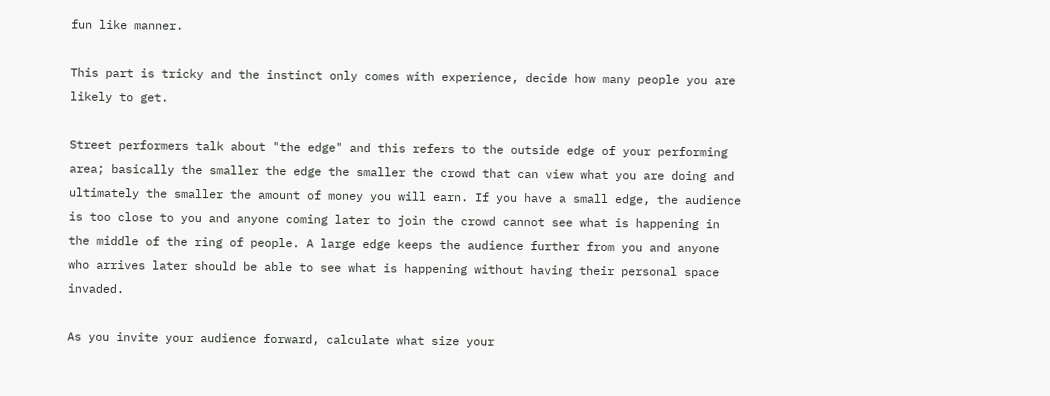fun like manner.

This part is tricky and the instinct only comes with experience, decide how many people you are likely to get.

Street performers talk about "the edge" and this refers to the outside edge of your performing area; basically the smaller the edge the smaller the crowd that can view what you are doing and ultimately the smaller the amount of money you will earn. If you have a small edge, the audience is too close to you and anyone coming later to join the crowd cannot see what is happening in the middle of the ring of people. A large edge keeps the audience further from you and anyone who arrives later should be able to see what is happening without having their personal space invaded.

As you invite your audience forward, calculate what size your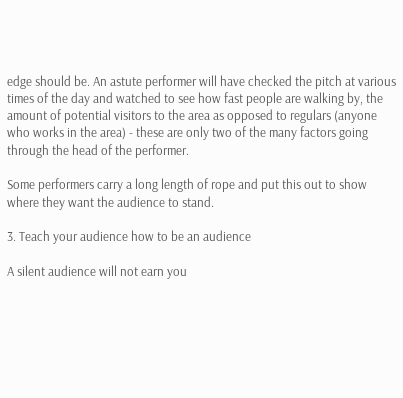edge should be. An astute performer will have checked the pitch at various times of the day and watched to see how fast people are walking by, the amount of potential visitors to the area as opposed to regulars (anyone who works in the area) - these are only two of the many factors going through the head of the performer.

Some performers carry a long length of rope and put this out to show where they want the audience to stand.

3. Teach your audience how to be an audience

A silent audience will not earn you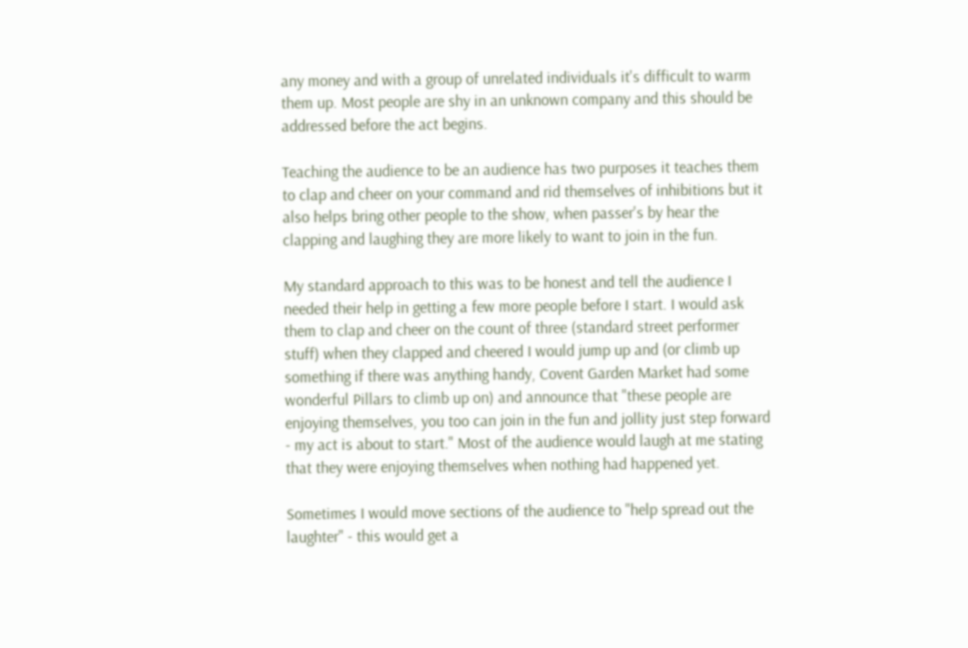any money and with a group of unrelated individuals it's difficult to warm them up. Most people are shy in an unknown company and this should be addressed before the act begins.

Teaching the audience to be an audience has two purposes it teaches them to clap and cheer on your command and rid themselves of inhibitions but it also helps bring other people to the show, when passer's by hear the clapping and laughing they are more likely to want to join in the fun.

My standard approach to this was to be honest and tell the audience I needed their help in getting a few more people before I start. I would ask them to clap and cheer on the count of three (standard street performer stuff) when they clapped and cheered I would jump up and (or climb up something if there was anything handy, Covent Garden Market had some wonderful Pillars to climb up on) and announce that "these people are enjoying themselves, you too can join in the fun and jollity just step forward - my act is about to start." Most of the audience would laugh at me stating that they were enjoying themselves when nothing had happened yet.

Sometimes I would move sections of the audience to "help spread out the laughter" - this would get a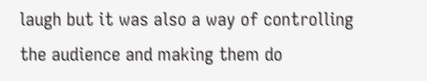laugh but it was also a way of controlling the audience and making them do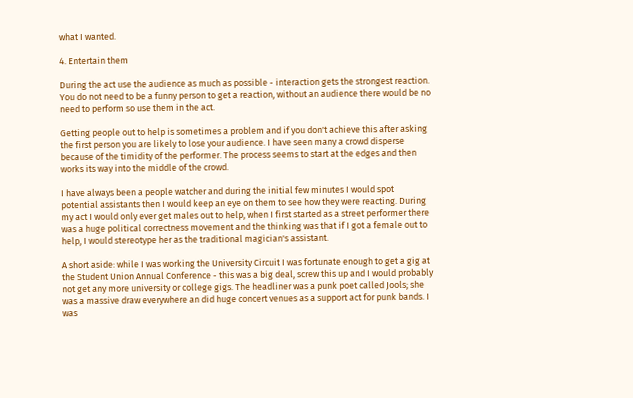what I wanted.

4. Entertain them

During the act use the audience as much as possible - interaction gets the strongest reaction. You do not need to be a funny person to get a reaction, without an audience there would be no need to perform so use them in the act.

Getting people out to help is sometimes a problem and if you don't achieve this after asking the first person you are likely to lose your audience. I have seen many a crowd disperse because of the timidity of the performer. The process seems to start at the edges and then works its way into the middle of the crowd.

I have always been a people watcher and during the initial few minutes I would spot potential assistants then I would keep an eye on them to see how they were reacting. During my act I would only ever get males out to help, when I first started as a street performer there was a huge political correctness movement and the thinking was that if I got a female out to help, I would stereotype her as the traditional magician's assistant.

A short aside: while I was working the University Circuit I was fortunate enough to get a gig at the Student Union Annual Conference - this was a big deal, screw this up and I would probably not get any more university or college gigs. The headliner was a punk poet called Jools; she was a massive draw everywhere an did huge concert venues as a support act for punk bands. I was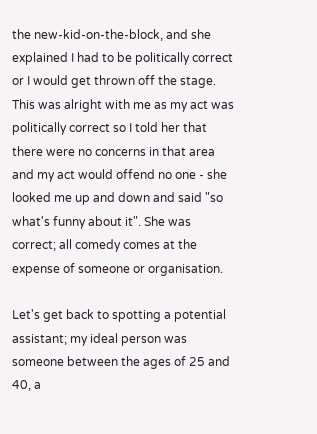the new-kid-on-the-block, and she explained I had to be politically correct or I would get thrown off the stage. This was alright with me as my act was politically correct so I told her that there were no concerns in that area and my act would offend no one - she looked me up and down and said "so what's funny about it". She was correct; all comedy comes at the expense of someone or organisation.

Let's get back to spotting a potential assistant; my ideal person was someone between the ages of 25 and 40, a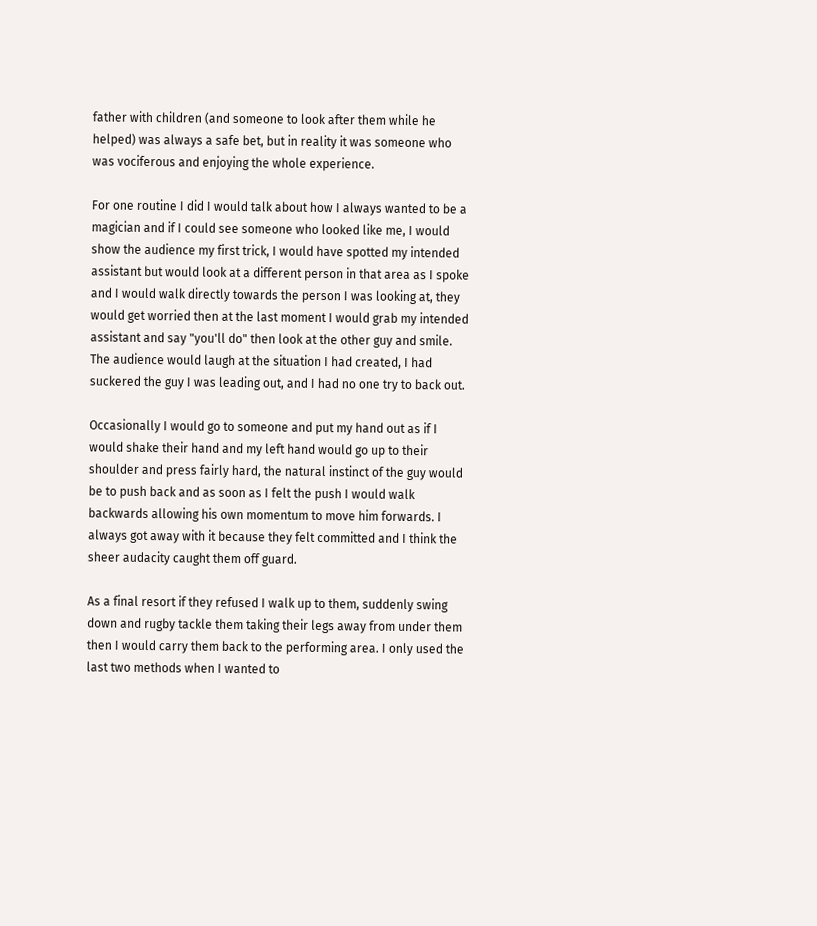father with children (and someone to look after them while he helped) was always a safe bet, but in reality it was someone who was vociferous and enjoying the whole experience.

For one routine I did I would talk about how I always wanted to be a magician and if I could see someone who looked like me, I would show the audience my first trick, I would have spotted my intended assistant but would look at a different person in that area as I spoke and I would walk directly towards the person I was looking at, they would get worried then at the last moment I would grab my intended assistant and say "you'll do" then look at the other guy and smile. The audience would laugh at the situation I had created, I had suckered the guy I was leading out, and I had no one try to back out.

Occasionally I would go to someone and put my hand out as if I would shake their hand and my left hand would go up to their shoulder and press fairly hard, the natural instinct of the guy would be to push back and as soon as I felt the push I would walk backwards allowing his own momentum to move him forwards. I always got away with it because they felt committed and I think the sheer audacity caught them off guard.

As a final resort if they refused I walk up to them, suddenly swing down and rugby tackle them taking their legs away from under them then I would carry them back to the performing area. I only used the last two methods when I wanted to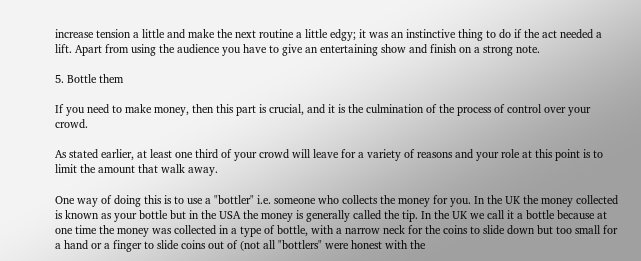increase tension a little and make the next routine a little edgy; it was an instinctive thing to do if the act needed a lift. Apart from using the audience you have to give an entertaining show and finish on a strong note.

5. Bottle them

If you need to make money, then this part is crucial, and it is the culmination of the process of control over your crowd.

As stated earlier, at least one third of your crowd will leave for a variety of reasons and your role at this point is to limit the amount that walk away.

One way of doing this is to use a "bottler" i.e. someone who collects the money for you. In the UK the money collected is known as your bottle but in the USA the money is generally called the tip. In the UK we call it a bottle because at one time the money was collected in a type of bottle, with a narrow neck for the coins to slide down but too small for a hand or a finger to slide coins out of (not all "bottlers" were honest with the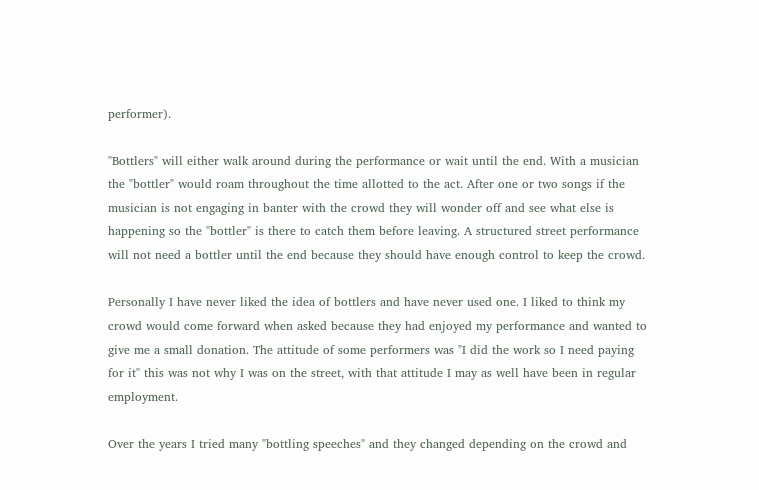performer).

"Bottlers" will either walk around during the performance or wait until the end. With a musician the "bottler" would roam throughout the time allotted to the act. After one or two songs if the musician is not engaging in banter with the crowd they will wonder off and see what else is happening so the "bottler" is there to catch them before leaving. A structured street performance will not need a bottler until the end because they should have enough control to keep the crowd.

Personally I have never liked the idea of bottlers and have never used one. I liked to think my crowd would come forward when asked because they had enjoyed my performance and wanted to give me a small donation. The attitude of some performers was "I did the work so I need paying for it" this was not why I was on the street, with that attitude I may as well have been in regular employment.

Over the years I tried many "bottling speeches" and they changed depending on the crowd and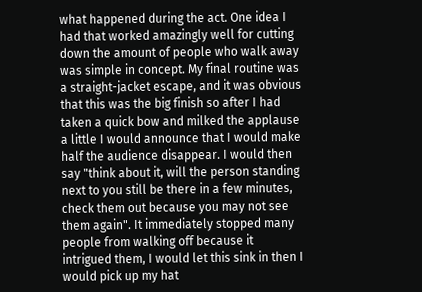what happened during the act. One idea I had that worked amazingly well for cutting down the amount of people who walk away was simple in concept. My final routine was a straight-jacket escape, and it was obvious that this was the big finish so after I had taken a quick bow and milked the applause a little I would announce that I would make half the audience disappear. I would then say "think about it, will the person standing next to you still be there in a few minutes, check them out because you may not see them again". It immediately stopped many people from walking off because it intrigued them, I would let this sink in then I would pick up my hat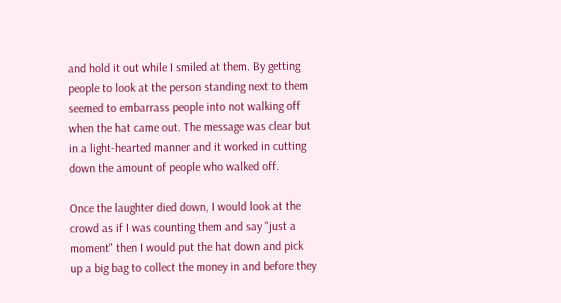and hold it out while I smiled at them. By getting people to look at the person standing next to them seemed to embarrass people into not walking off when the hat came out. The message was clear but in a light-hearted manner and it worked in cutting down the amount of people who walked off.

Once the laughter died down, I would look at the crowd as if I was counting them and say "just a moment" then I would put the hat down and pick up a big bag to collect the money in and before they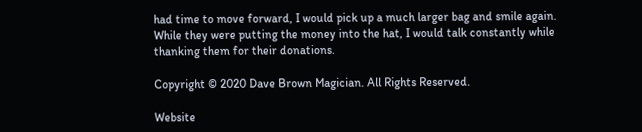had time to move forward, I would pick up a much larger bag and smile again. While they were putting the money into the hat, I would talk constantly while thanking them for their donations.

Copyright © 2020 Dave Brown Magician. All Rights Reserved.

Website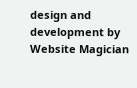design and development by Website Magician